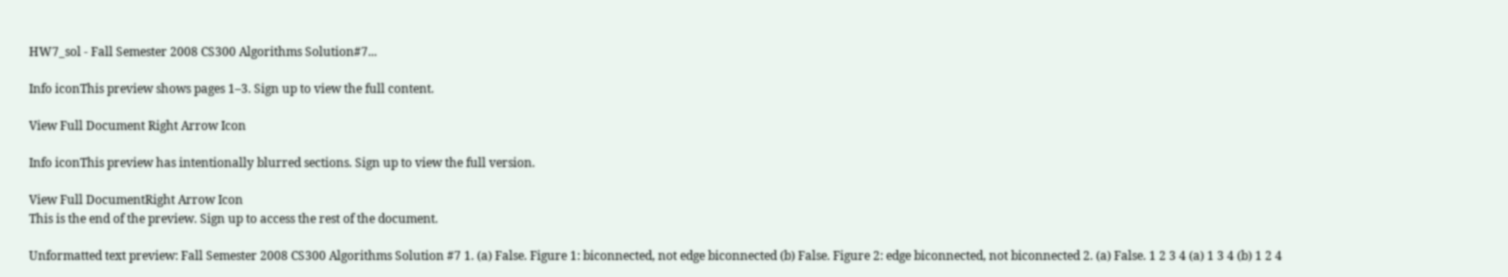HW7_sol - Fall Semester 2008 CS300 Algorithms Solution#7...

Info iconThis preview shows pages 1–3. Sign up to view the full content.

View Full Document Right Arrow Icon

Info iconThis preview has intentionally blurred sections. Sign up to view the full version.

View Full DocumentRight Arrow Icon
This is the end of the preview. Sign up to access the rest of the document.

Unformatted text preview: Fall Semester 2008 CS300 Algorithms Solution #7 1. (a) False. Figure 1: biconnected, not edge biconnected (b) False. Figure 2: edge biconnected, not biconnected 2. (a) False. 1 2 3 4 (a) 1 3 4 (b) 1 2 4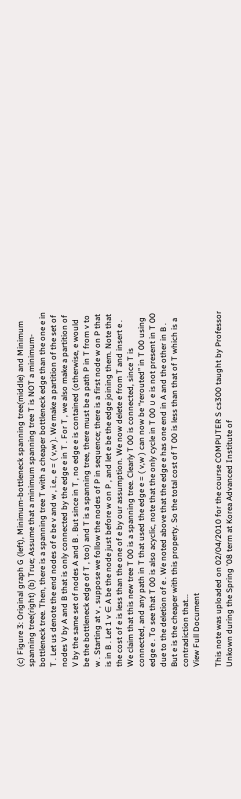(c) Figure 3: Original graph G (left), Minimum-bottleneck spanning tree(middle) and Minimum spanning tree(right) (b) True; Assume that a minimum spanning tree T is NOT a minimum-bottleneck tree. Then, there is a spanning tree T with a cheaper bottleneck edge than the one e in T . Let us denote the end nodes of e be v and w , i.e., e = ( v,w ). We make a partition of the set of nodes V by A and B that is only connected by the edge e in T . For T , we also make a partition of V by the same set of nodes A and B . But since in T , no edge e is contained (otherwise, e would be the bottleneck edge of T , too) and T is a spanning tree, there must be a path P in T from v to w . Starting at v , suppose we follow the nodes of P in sequence; there is a first node w on P that is in B . Let 1 v ∈ A be the node just before w on P , and let e be the edge joining them. Note that the cost of e is less than the one of e by our assumption. We now delete e from T and insert e . We claim that this new tree T 00 is a spanning tree. Clearly T 00 is connected, since T is connected, and any path in T that used the edge e = ( v,w ) can now be “rerouted” in T 00 using edge e . To see that T 00 is also acyclic, note that the only cycle in T 00 ∪ e is not present in T 00 due to the deletion of e . We noted above that the edge e has one end in A and the other in B . But e is the cheaper with this property. So the total cost of T 00 is less than that of T which is a contradiction that...
View Full Document

This note was uploaded on 02/04/2010 for the course COMPUTER S cs300 taught by Professor Unkown during the Spring '08 term at Korea Advanced Institute of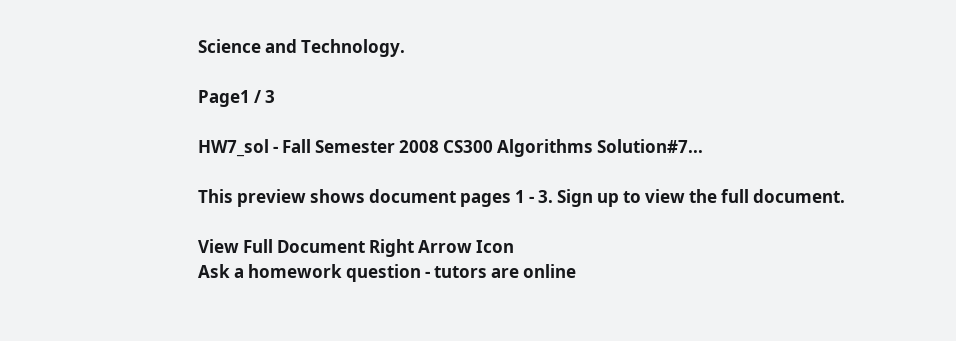Science and Technology.

Page1 / 3

HW7_sol - Fall Semester 2008 CS300 Algorithms Solution#7...

This preview shows document pages 1 - 3. Sign up to view the full document.

View Full Document Right Arrow Icon
Ask a homework question - tutors are online